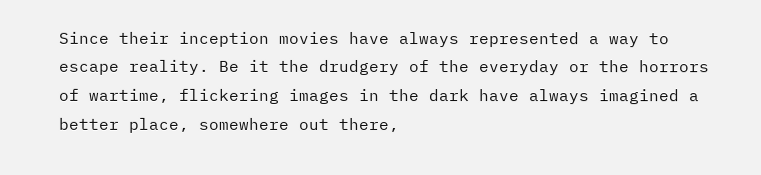Since their inception movies have always represented a way to escape reality. Be it the drudgery of the everyday or the horrors of wartime, flickering images in the dark have always imagined a better place, somewhere out there,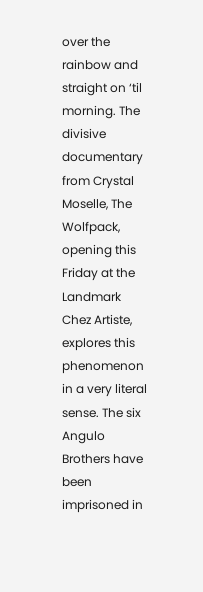over the rainbow and straight on ‘til morning. The divisive documentary from Crystal Moselle, The Wolfpack, opening this Friday at the Landmark Chez Artiste, explores this phenomenon in a very literal sense. The six Angulo Brothers have been imprisoned in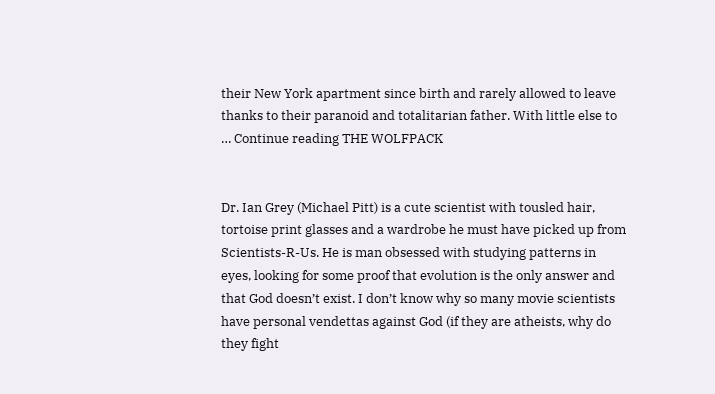their New York apartment since birth and rarely allowed to leave thanks to their paranoid and totalitarian father. With little else to … Continue reading THE WOLFPACK


Dr. Ian Grey (Michael Pitt) is a cute scientist with tousled hair, tortoise print glasses and a wardrobe he must have picked up from Scientists-R-Us. He is man obsessed with studying patterns in eyes, looking for some proof that evolution is the only answer and that God doesn’t exist. I don’t know why so many movie scientists have personal vendettas against God (if they are atheists, why do they fight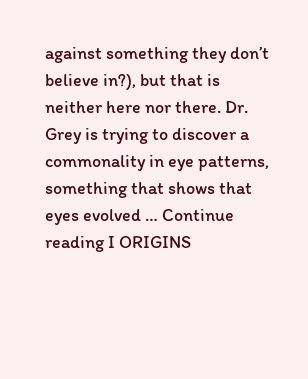against something they don’t believe in?), but that is neither here nor there. Dr. Grey is trying to discover a commonality in eye patterns, something that shows that eyes evolved … Continue reading I ORIGINS